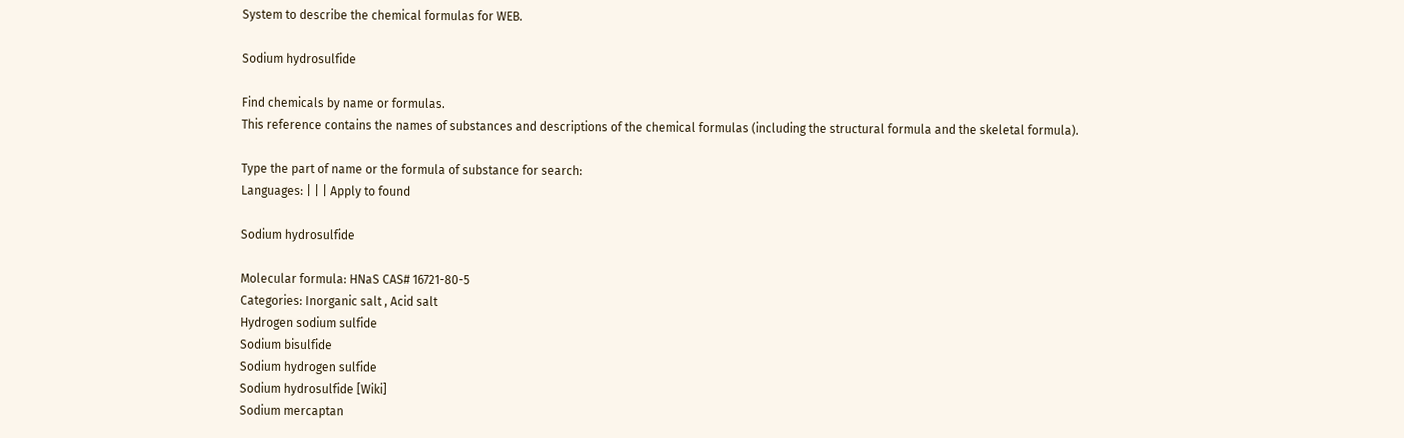System to describe the chemical formulas for WEB.

Sodium hydrosulfide

Find chemicals by name or formulas.
This reference contains the names of substances and descriptions of the chemical formulas (including the structural formula and the skeletal formula).

Type the part of name or the formula of substance for search:
Languages: | | | Apply to found

Sodium hydrosulfide

Molecular formula: HNaS CAS# 16721-80-5
Categories: Inorganic salt , Acid salt
Hydrogen sodium sulfide
Sodium bisulfide
Sodium hydrogen sulfide
Sodium hydrosulfide [Wiki]
Sodium mercaptan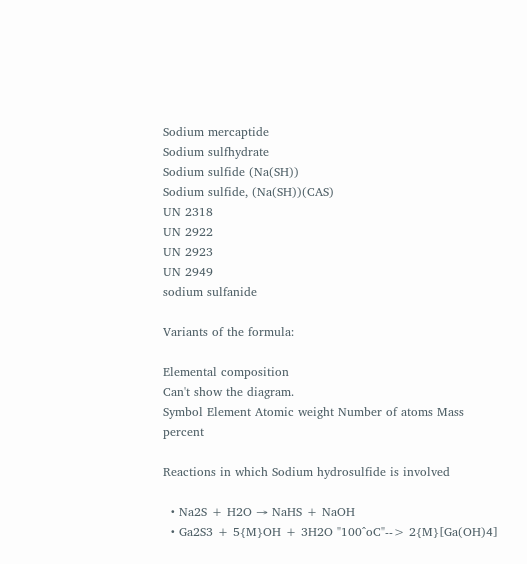Sodium mercaptide
Sodium sulfhydrate
Sodium sulfide (Na(SH))
Sodium sulfide, (Na(SH))(CAS)
UN 2318
UN 2922
UN 2923
UN 2949
sodium sulfanide

Variants of the formula:

Elemental composition
Can't show the diagram.
Symbol Element Atomic weight Number of atoms Mass percent

Reactions in which Sodium hydrosulfide is involved

  • Na2S + H2O → NaHS + NaOH
  • Ga2S3 + 5{M}OH + 3H2O "100^oC"--> 2{M}[Ga(OH)4]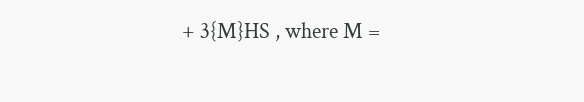+ 3{M}HS , where M =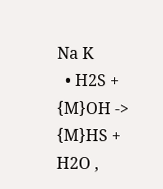Na K
  • H2S + {M}OH -> {M}HS + H2O ,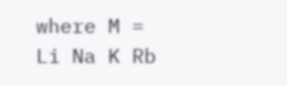where M = Li Na K Rb